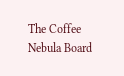The Coffee Nebula Board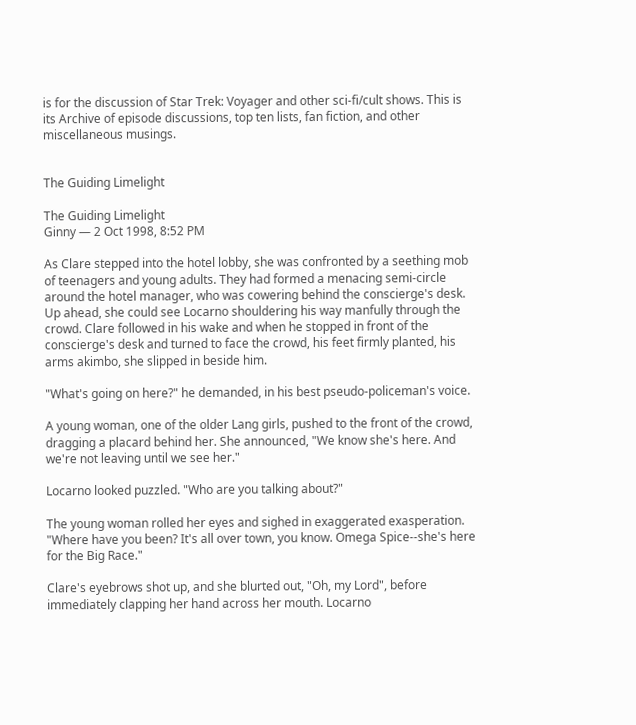is for the discussion of Star Trek: Voyager and other sci-fi/cult shows. This is its Archive of episode discussions, top ten lists, fan fiction, and other miscellaneous musings.


The Guiding Limelight

The Guiding Limelight
Ginny — 2 Oct 1998, 8:52 PM

As Clare stepped into the hotel lobby, she was confronted by a seething mob of teenagers and young adults. They had formed a menacing semi-circle around the hotel manager, who was cowering behind the conscierge's desk. Up ahead, she could see Locarno shouldering his way manfully through the crowd. Clare followed in his wake and when he stopped in front of the conscierge's desk and turned to face the crowd, his feet firmly planted, his arms akimbo, she slipped in beside him.

"What's going on here?" he demanded, in his best pseudo-policeman's voice.

A young woman, one of the older Lang girls, pushed to the front of the crowd, dragging a placard behind her. She announced, "We know she's here. And we're not leaving until we see her."

Locarno looked puzzled. "Who are you talking about?"

The young woman rolled her eyes and sighed in exaggerated exasperation. "Where have you been? It's all over town, you know. Omega Spice--she's here for the Big Race."

Clare's eyebrows shot up, and she blurted out, "Oh, my Lord", before immediately clapping her hand across her mouth. Locarno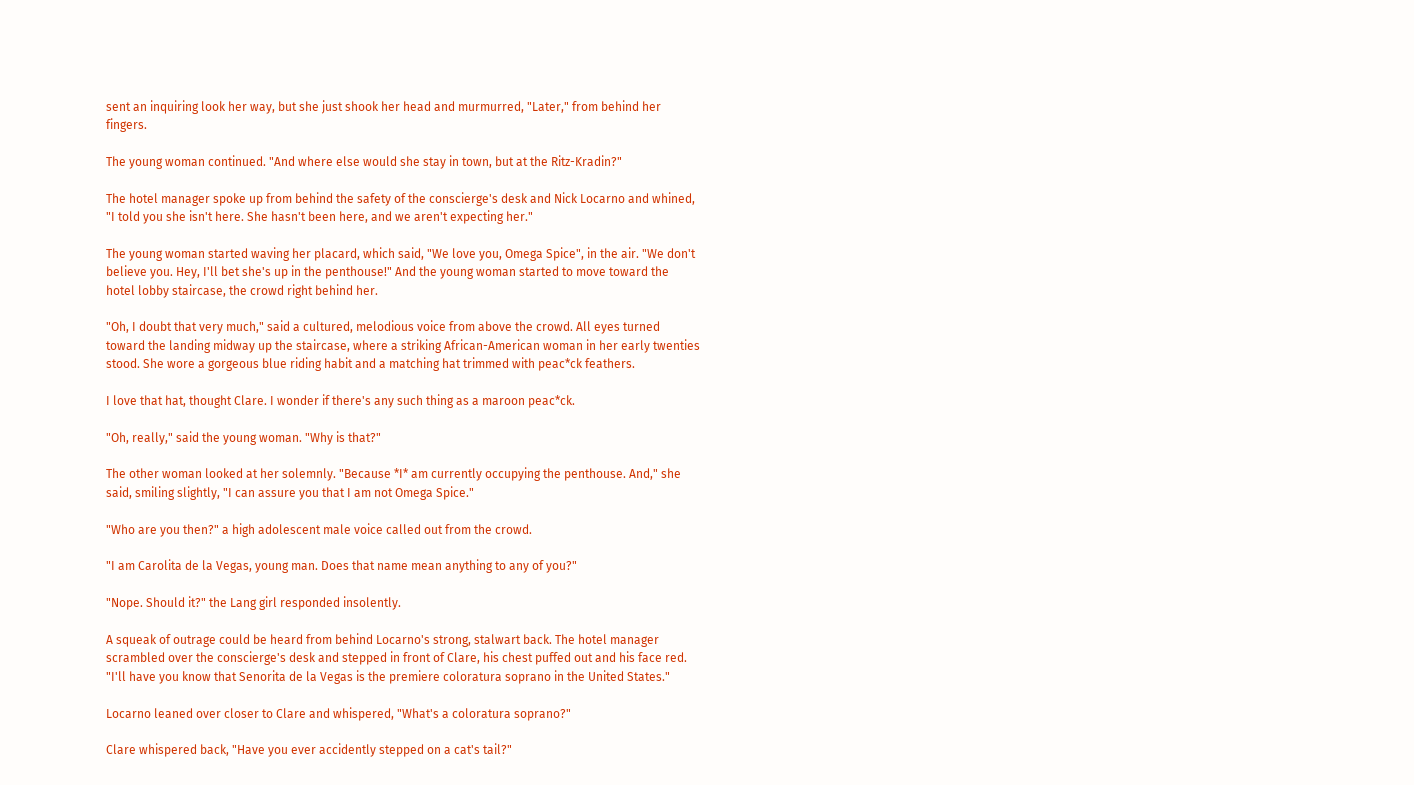sent an inquiring look her way, but she just shook her head and murmurred, "Later," from behind her fingers.

The young woman continued. "And where else would she stay in town, but at the Ritz-Kradin?"

The hotel manager spoke up from behind the safety of the conscierge's desk and Nick Locarno and whined, "I told you she isn't here. She hasn't been here, and we aren't expecting her."

The young woman started waving her placard, which said, "We love you, Omega Spice", in the air. "We don't believe you. Hey, I'll bet she's up in the penthouse!" And the young woman started to move toward the hotel lobby staircase, the crowd right behind her.

"Oh, I doubt that very much," said a cultured, melodious voice from above the crowd. All eyes turned toward the landing midway up the staircase, where a striking African-American woman in her early twenties stood. She wore a gorgeous blue riding habit and a matching hat trimmed with peac*ck feathers.

I love that hat, thought Clare. I wonder if there's any such thing as a maroon peac*ck.

"Oh, really," said the young woman. "Why is that?"

The other woman looked at her solemnly. "Because *I* am currently occupying the penthouse. And," she said, smiling slightly, "I can assure you that I am not Omega Spice."

"Who are you then?" a high adolescent male voice called out from the crowd.

"I am Carolita de la Vegas, young man. Does that name mean anything to any of you?"

"Nope. Should it?" the Lang girl responded insolently.

A squeak of outrage could be heard from behind Locarno's strong, stalwart back. The hotel manager scrambled over the conscierge's desk and stepped in front of Clare, his chest puffed out and his face red. "I'll have you know that Senorita de la Vegas is the premiere coloratura soprano in the United States."

Locarno leaned over closer to Clare and whispered, "What's a coloratura soprano?"

Clare whispered back, "Have you ever accidently stepped on a cat's tail?"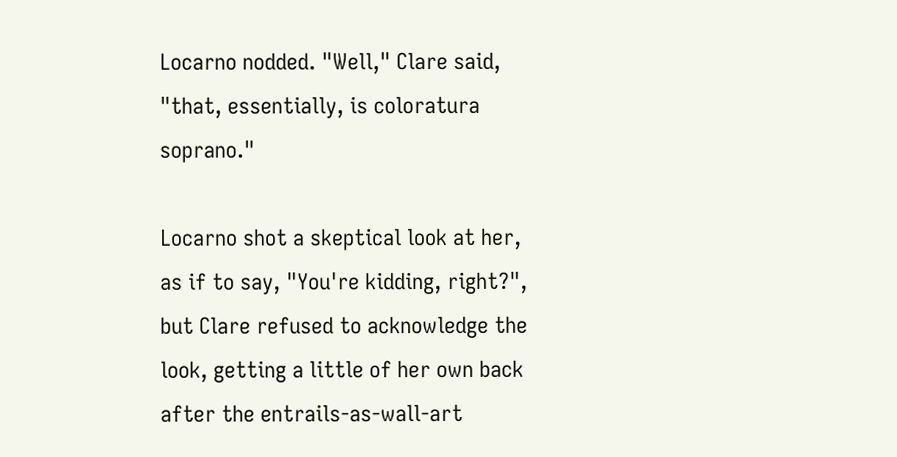Locarno nodded. "Well," Clare said, "that, essentially, is coloratura soprano."

Locarno shot a skeptical look at her, as if to say, "You're kidding, right?", but Clare refused to acknowledge the look, getting a little of her own back after the entrails-as-wall-art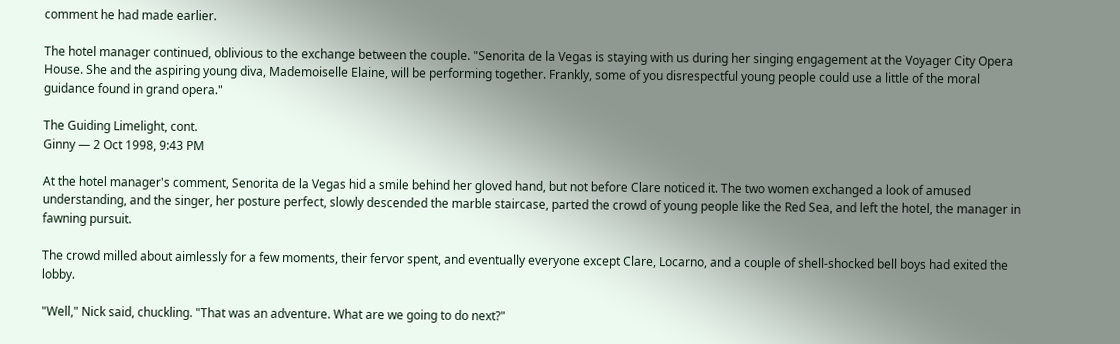comment he had made earlier.

The hotel manager continued, oblivious to the exchange between the couple. "Senorita de la Vegas is staying with us during her singing engagement at the Voyager City Opera House. She and the aspiring young diva, Mademoiselle Elaine, will be performing together. Frankly, some of you disrespectful young people could use a little of the moral guidance found in grand opera."

The Guiding Limelight, cont.
Ginny — 2 Oct 1998, 9:43 PM

At the hotel manager's comment, Senorita de la Vegas hid a smile behind her gloved hand, but not before Clare noticed it. The two women exchanged a look of amused understanding, and the singer, her posture perfect, slowly descended the marble staircase, parted the crowd of young people like the Red Sea, and left the hotel, the manager in fawning pursuit.

The crowd milled about aimlessly for a few moments, their fervor spent, and eventually everyone except Clare, Locarno, and a couple of shell-shocked bell boys had exited the lobby.

"Well," Nick said, chuckling. "That was an adventure. What are we going to do next?"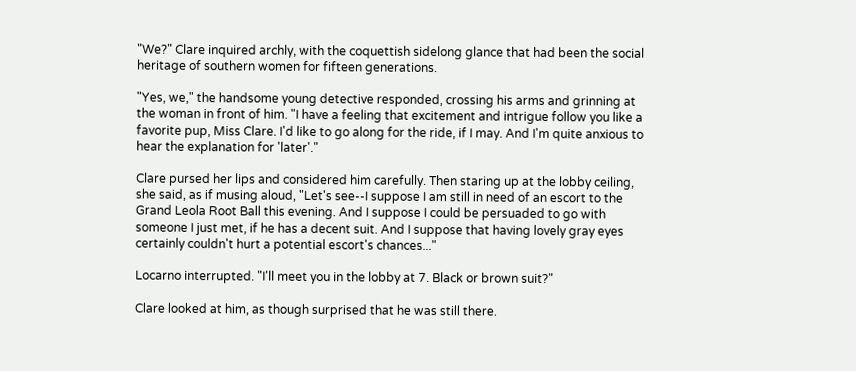"We?" Clare inquired archly, with the coquettish sidelong glance that had been the social heritage of southern women for fifteen generations.

"Yes, we," the handsome young detective responded, crossing his arms and grinning at the woman in front of him. "I have a feeling that excitement and intrigue follow you like a favorite pup, Miss Clare. I'd like to go along for the ride, if I may. And I'm quite anxious to hear the explanation for 'later'."

Clare pursed her lips and considered him carefully. Then staring up at the lobby ceiling, she said, as if musing aloud, "Let's see--I suppose I am still in need of an escort to the Grand Leola Root Ball this evening. And I suppose I could be persuaded to go with someone I just met, if he has a decent suit. And I suppose that having lovely gray eyes certainly couldn't hurt a potential escort's chances..."

Locarno interrupted. "I'll meet you in the lobby at 7. Black or brown suit?"

Clare looked at him, as though surprised that he was still there.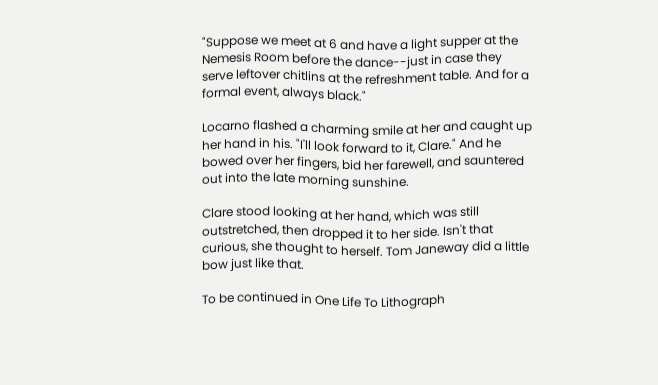"Suppose we meet at 6 and have a light supper at the Nemesis Room before the dance--just in case they serve leftover chitlins at the refreshment table. And for a formal event, always black."

Locarno flashed a charming smile at her and caught up her hand in his. "I'll look forward to it, Clare." And he bowed over her fingers, bid her farewell, and sauntered out into the late morning sunshine.

Clare stood looking at her hand, which was still outstretched, then dropped it to her side. Isn't that curious, she thought to herself. Tom Janeway did a little bow just like that.

To be continued in One Life To Lithograph